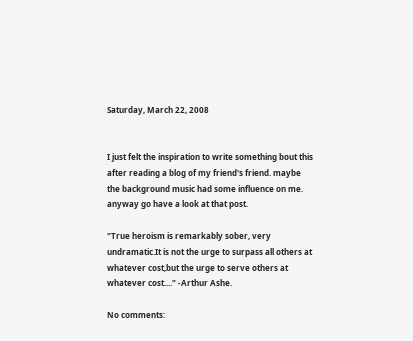Saturday, March 22, 2008


I just felt the inspiration to write something bout this after reading a blog of my friend's friend. maybe the background music had some influence on me. anyway go have a look at that post.

"True heroism is remarkably sober, very undramatic.It is not the urge to surpass all others at whatever cost,but the urge to serve others at whatever cost...." -Arthur Ashe.

No comments: